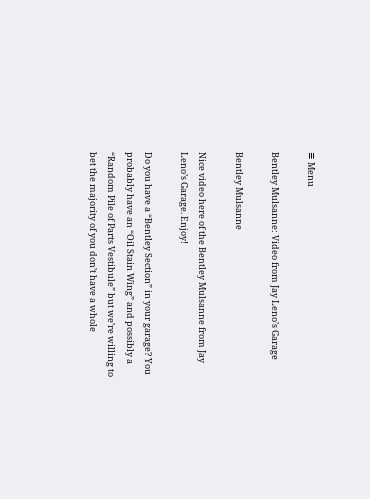≡ Menu

Bentley Mulsanne: Video from Jay Leno’s Garage

Bentley Mulsanne

Nice video here of the Bentley Mulsanne from Jay Leno’s Garage. Enjoy!

Do you have a “Bentley Section” in your garage? You probably have an “Oil Stain Wing” and possibly a “Random Pile of Parts Vestibule” but we’re willing to bet the majority of you don’t have a whole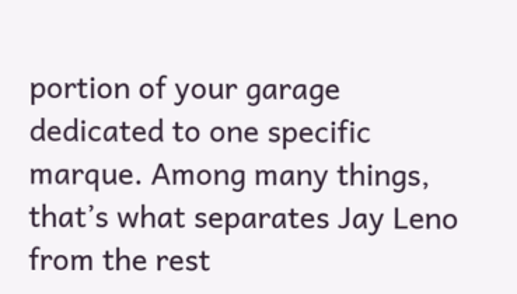portion of your garage dedicated to one specific marque. Among many things, that’s what separates Jay Leno from the rest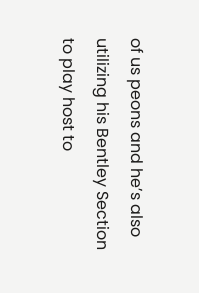of us peons and he’s also utilizing his Bentley Section to play host to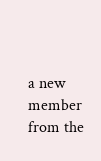a new member from the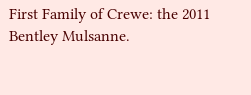First Family of Crewe: the 2011 Bentley Mulsanne.